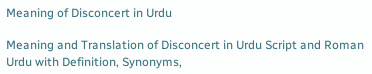Meaning of Disconcert in Urdu

Meaning and Translation of Disconcert in Urdu Script and Roman Urdu with Definition, Synonyms,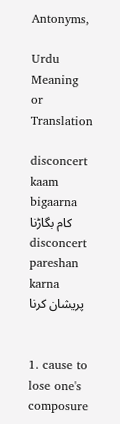Antonyms,

Urdu Meaning or Translation

disconcert kaam bigaarna کام بگاڑنا
disconcert pareshan karna پريشان کرنا


1. cause to lose one's composure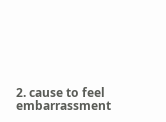2. cause to feel embarrassment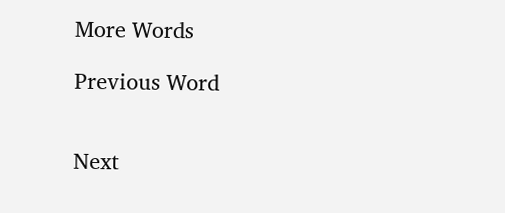More Words

Previous Word


Next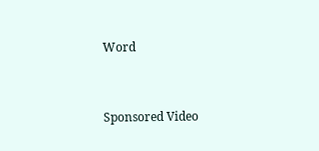Word


Sponsored Video